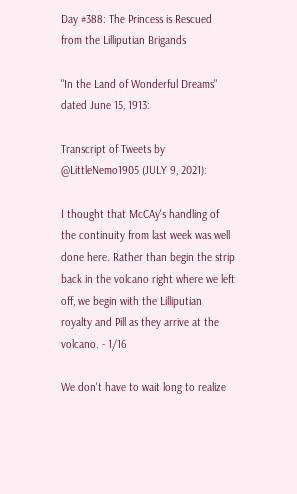Day #388: The Princess is Rescued from the Lilliputian Brigands

"In the Land of Wonderful Dreams" dated June 15, 1913:

Transcript of Tweets by @LittleNemo1905 (JULY 9, 2021):

I thought that McCAy's handling of the continuity from last week was well done here. Rather than begin the strip back in the volcano right where we left off, we begin with the Lilliputian royalty and Pill as they arrive at the volcano. - 1/16

We don't have to wait long to realize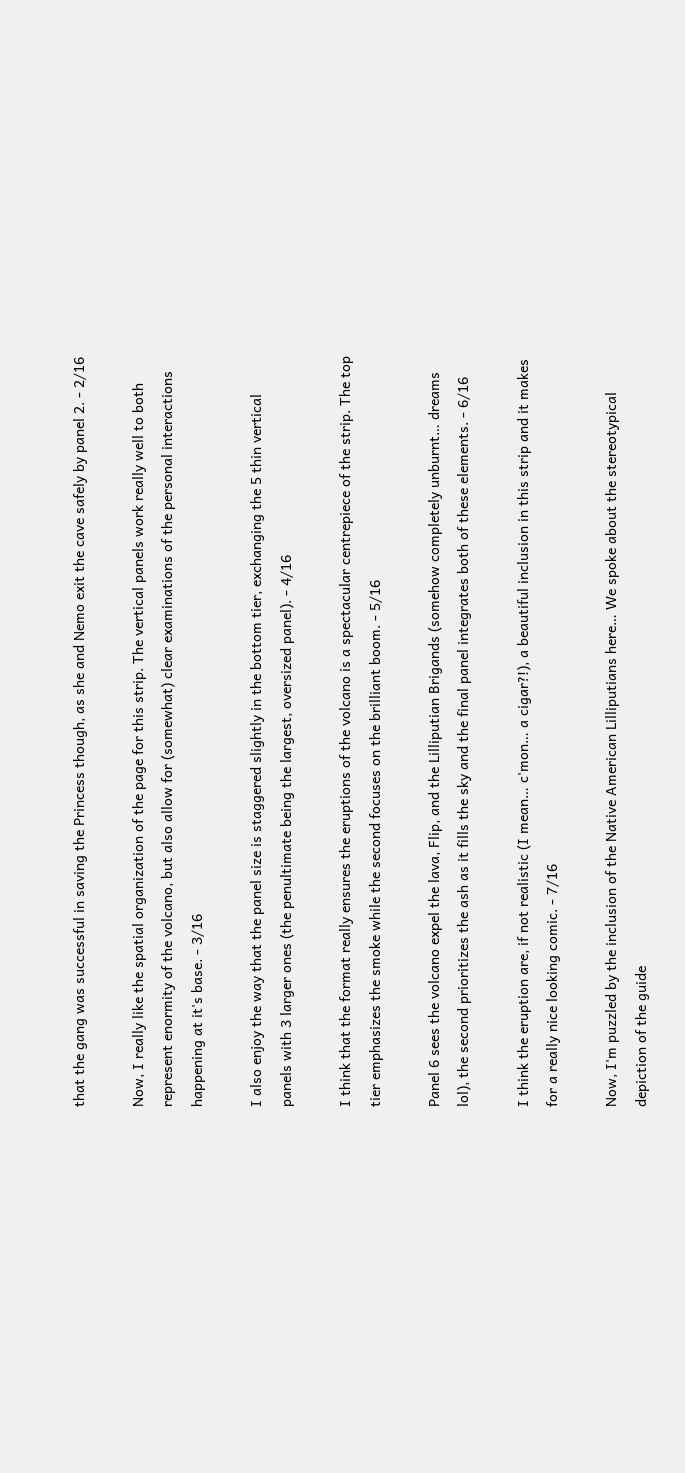that the gang was successful in saving the Princess though, as she and Nemo exit the cave safely by panel 2. - 2/16

Now, I really like the spatial organization of the page for this strip. The vertical panels work really well to both represent enormity of the volcano, but also allow for (somewhat) clear examinations of the personal interactions happening at it's base. - 3/16

I also enjoy the way that the panel size is staggered slightly in the bottom tier, exchanging the 5 thin vertical panels with 3 larger ones (the penultimate being the largest, oversized panel). - 4/16

I think that the format really ensures the eruptions of the volcano is a spectacular centrepiece of the strip. The top tier emphasizes the smoke while the second focuses on the brilliant boom. - 5/16

Panel 6 sees the volcano expel the lava, Flip, and the Lilliputian Brigands (somehow completely unburnt… dreams lol), the second prioritizes the ash as it fills the sky and the final panel integrates both of these elements. - 6/16

I think the eruption are, if not realistic (I mean… c'mon… a cigar?!), a beautiful inclusion in this strip and it makes for a really nice looking comic. - 7/16

Now, I'm puzzled by the inclusion of the Native American Lilliputians here… We spoke about the stereotypical depiction of the guide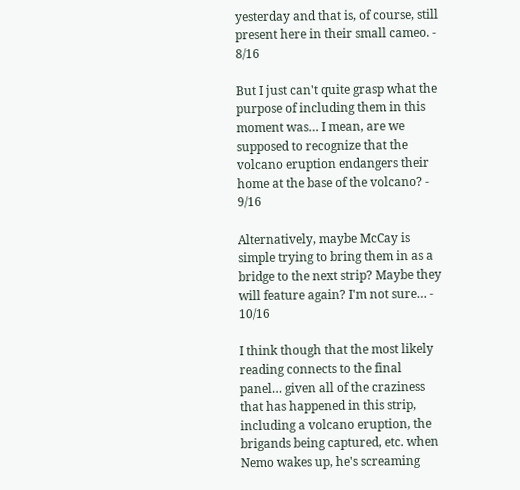yesterday and that is, of course, still present here in their small cameo. - 8/16

But I just can't quite grasp what the purpose of including them in this moment was… I mean, are we supposed to recognize that the volcano eruption endangers their home at the base of the volcano? - 9/16

Alternatively, maybe McCay is simple trying to bring them in as a bridge to the next strip? Maybe they will feature again? I'm not sure… - 10/16

I think though that the most likely reading connects to the final panel… given all of the craziness that has happened in this strip, including a volcano eruption, the brigands being captured, etc. when Nemo wakes up, he's screaming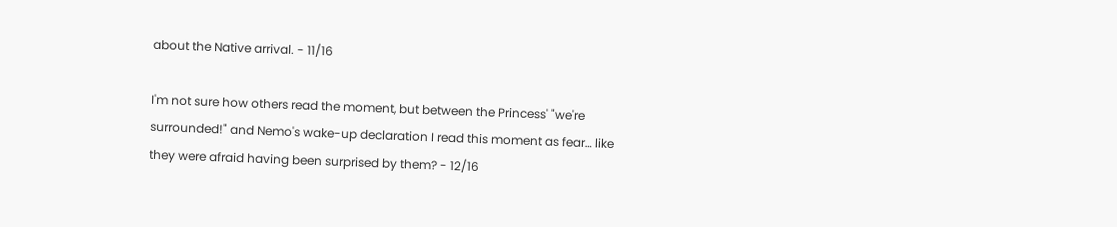about the Native arrival. - 11/16

I'm not sure how others read the moment, but between the Princess' "we're surrounded!" and Nemo's wake-up declaration I read this moment as fear… like they were afraid having been surprised by them? - 12/16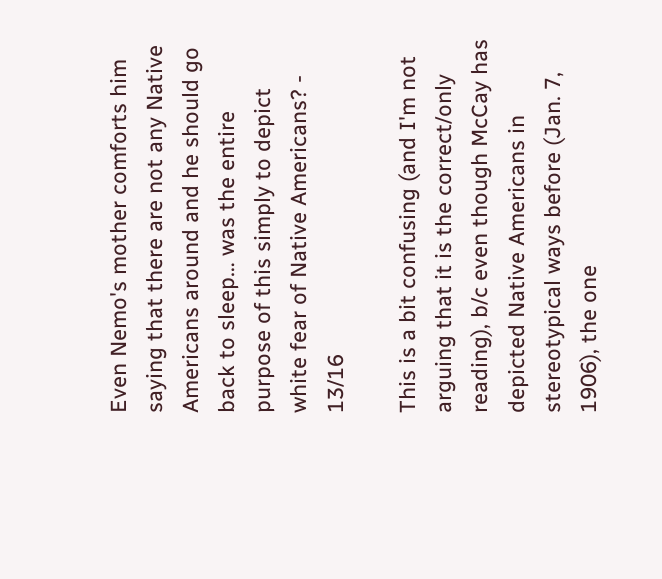Even Nemo's mother comforts him saying that there are not any Native Americans around and he should go back to sleep… was the entire purpose of this simply to depict white fear of Native Americans? - 13/16

This is a bit confusing (and I'm not arguing that it is the correct/only reading), b/c even though McCay has depicted Native Americans in stereotypical ways before (Jan. 7, 1906), the one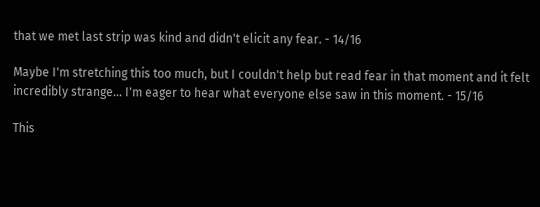that we met last strip was kind and didn't elicit any fear. - 14/16

Maybe I'm stretching this too much, but I couldn't help but read fear in that moment and it felt incredibly strange… I'm eager to hear what everyone else saw in this moment. - 15/16

This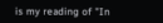is my reading of "In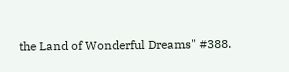the Land of Wonderful Dreams" #388.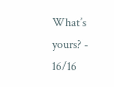What’s yours? - 16/16